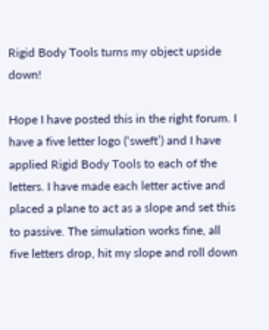Rigid Body Tools turns my object upside down!

Hope I have posted this in the right forum. I have a five letter logo (‘sweft’) and I have applied Rigid Body Tools to each of the letters. I have made each letter active and placed a plane to act as a slope and set this to passive. The simulation works fine, all five letters drop, hit my slope and roll down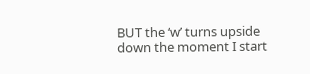BUT the ‘w’ turns upside down the moment I start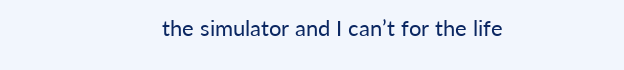the simulator and I can’t for the life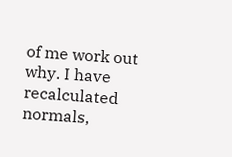of me work out why. I have recalculated normals,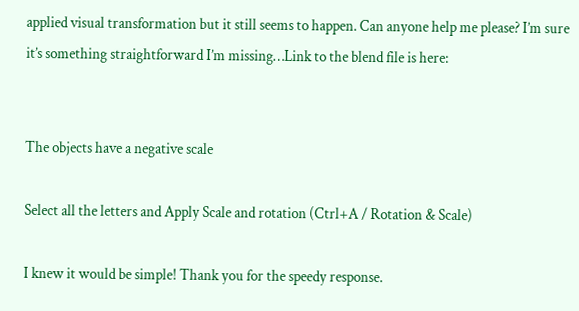applied visual transformation but it still seems to happen. Can anyone help me please? I’m sure it’s something straightforward I’m missing…Link to the blend file is here:


The objects have a negative scale

Select all the letters and Apply Scale and rotation (Ctrl+A / Rotation & Scale)

I knew it would be simple! Thank you for the speedy response.